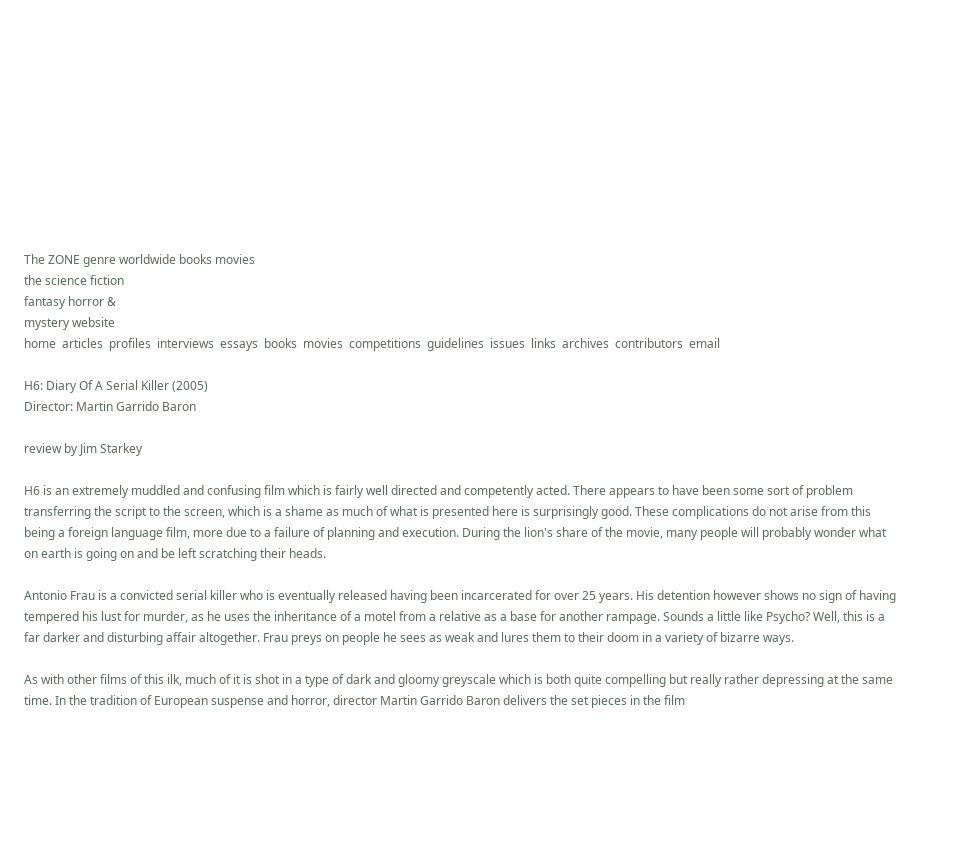The ZONE genre worldwide books movies
the science fiction
fantasy horror &
mystery website
home  articles  profiles  interviews  essays  books  movies  competitions  guidelines  issues  links  archives  contributors  email

H6: Diary Of A Serial Killer (2005)
Director: Martin Garrido Baron

review by Jim Starkey

H6 is an extremely muddled and confusing film which is fairly well directed and competently acted. There appears to have been some sort of problem transferring the script to the screen, which is a shame as much of what is presented here is surprisingly good. These complications do not arise from this being a foreign language film, more due to a failure of planning and execution. During the lion's share of the movie, many people will probably wonder what on earth is going on and be left scratching their heads.

Antonio Frau is a convicted serial killer who is eventually released having been incarcerated for over 25 years. His detention however shows no sign of having tempered his lust for murder, as he uses the inheritance of a motel from a relative as a base for another rampage. Sounds a little like Psycho? Well, this is a far darker and disturbing affair altogether. Frau preys on people he sees as weak and lures them to their doom in a variety of bizarre ways.

As with other films of this ilk, much of it is shot in a type of dark and gloomy greyscale which is both quite compelling but really rather depressing at the same time. In the tradition of European suspense and horror, director Martin Garrido Baron delivers the set pieces in the film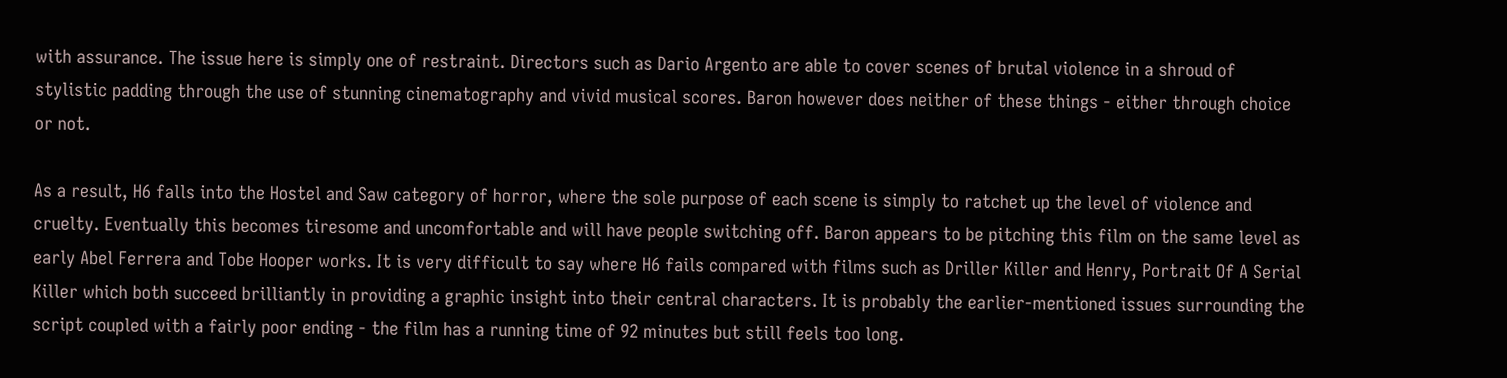with assurance. The issue here is simply one of restraint. Directors such as Dario Argento are able to cover scenes of brutal violence in a shroud of stylistic padding through the use of stunning cinematography and vivid musical scores. Baron however does neither of these things - either through choice or not.

As a result, H6 falls into the Hostel and Saw category of horror, where the sole purpose of each scene is simply to ratchet up the level of violence and cruelty. Eventually this becomes tiresome and uncomfortable and will have people switching off. Baron appears to be pitching this film on the same level as early Abel Ferrera and Tobe Hooper works. It is very difficult to say where H6 fails compared with films such as Driller Killer and Henry, Portrait Of A Serial Killer which both succeed brilliantly in providing a graphic insight into their central characters. It is probably the earlier-mentioned issues surrounding the script coupled with a fairly poor ending - the film has a running time of 92 minutes but still feels too long.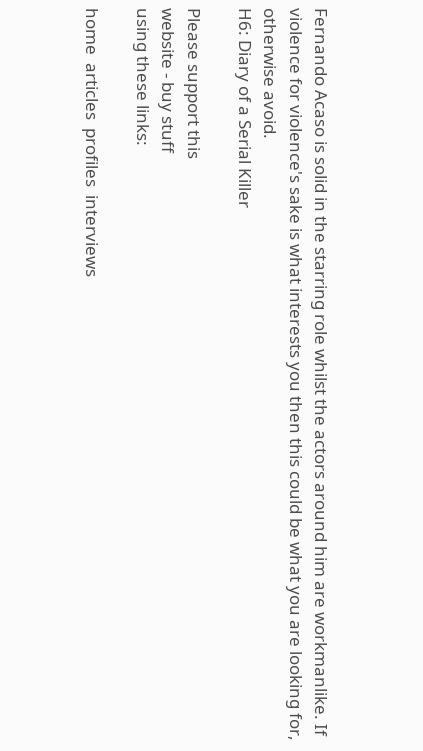Fernando Acaso is solid in the starring role whilst the actors around him are workmanlike. If violence for violence's sake is what interests you then this could be what you are looking for, otherwise avoid.
H6: Diary of a Serial Killer

Please support this
website - buy stuff
using these links:

home  articles  profiles  interviews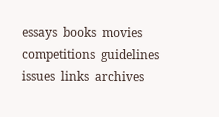essays  books  movies  competitions  guidelines  issues  links  archives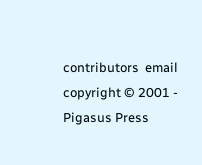contributors  email
copyright © 2001 - Pigasus Press